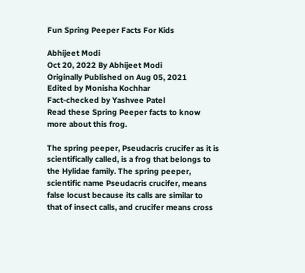Fun Spring Peeper Facts For Kids

Abhijeet Modi
Oct 20, 2022 By Abhijeet Modi
Originally Published on Aug 05, 2021
Edited by Monisha Kochhar
Fact-checked by Yashvee Patel
Read these Spring Peeper facts to know more about this frog.

The spring peeper, Pseudacris crucifer as it is scientifically called, is a frog that belongs to the Hylidae family. The spring peeper, scientific name Pseudacris crucifer, means false locust because its calls are similar to that of insect calls, and crucifer means cross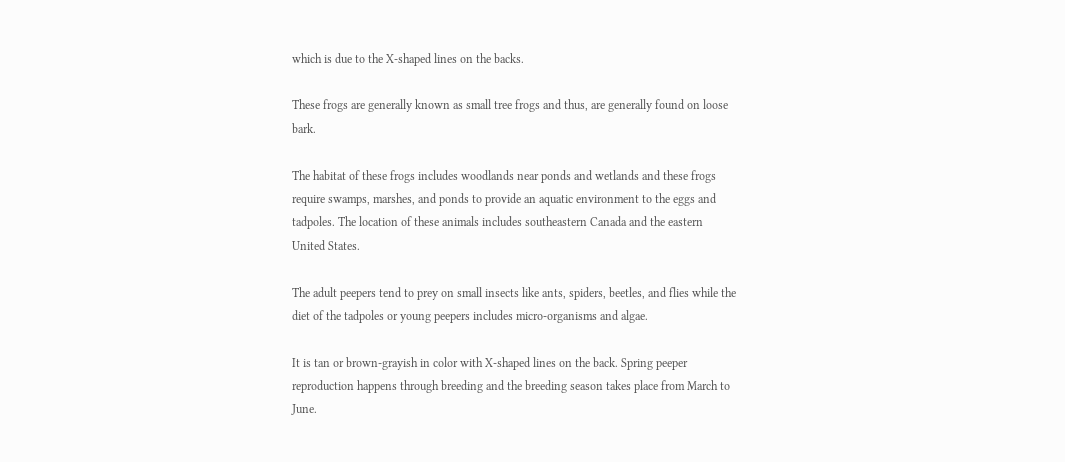which is due to the X-shaped lines on the backs.

These frogs are generally known as small tree frogs and thus, are generally found on loose bark.

The habitat of these frogs includes woodlands near ponds and wetlands and these frogs require swamps, marshes, and ponds to provide an aquatic environment to the eggs and tadpoles. The location of these animals includes southeastern Canada and the eastern United States.

The adult peepers tend to prey on small insects like ants, spiders, beetles, and flies while the diet of the tadpoles or young peepers includes micro-organisms and algae.

It is tan or brown-grayish in color with X-shaped lines on the back. Spring peeper reproduction happens through breeding and the breeding season takes place from March to June.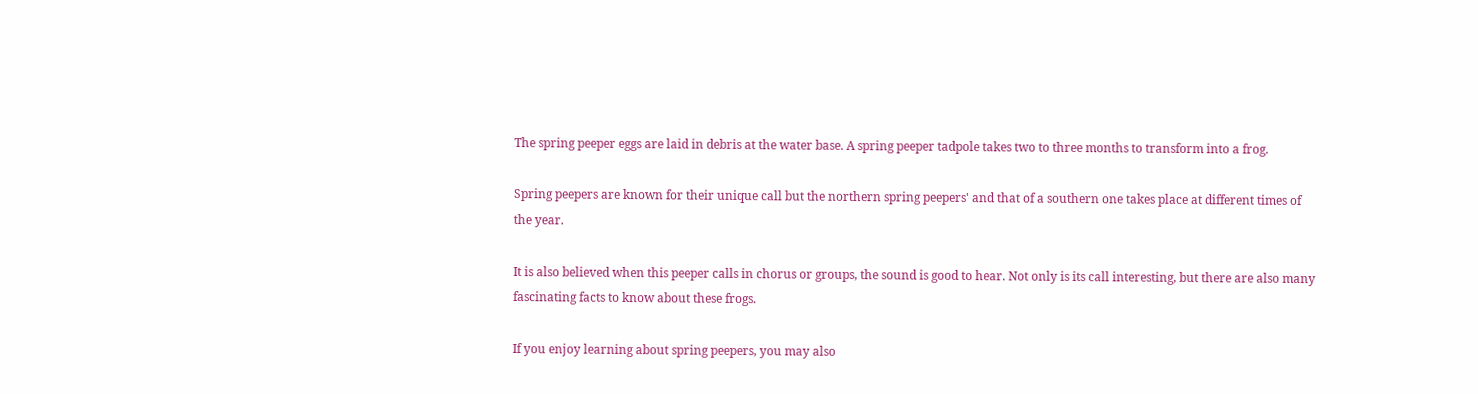The spring peeper eggs are laid in debris at the water base. A spring peeper tadpole takes two to three months to transform into a frog.

Spring peepers are known for their unique call but the northern spring peepers' and that of a southern one takes place at different times of the year.

It is also believed when this peeper calls in chorus or groups, the sound is good to hear. Not only is its call interesting, but there are also many fascinating facts to know about these frogs.

If you enjoy learning about spring peepers, you may also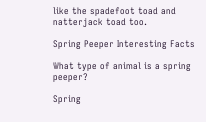like the spadefoot toad and natterjack toad too.

Spring Peeper Interesting Facts

What type of animal is a spring peeper?

Spring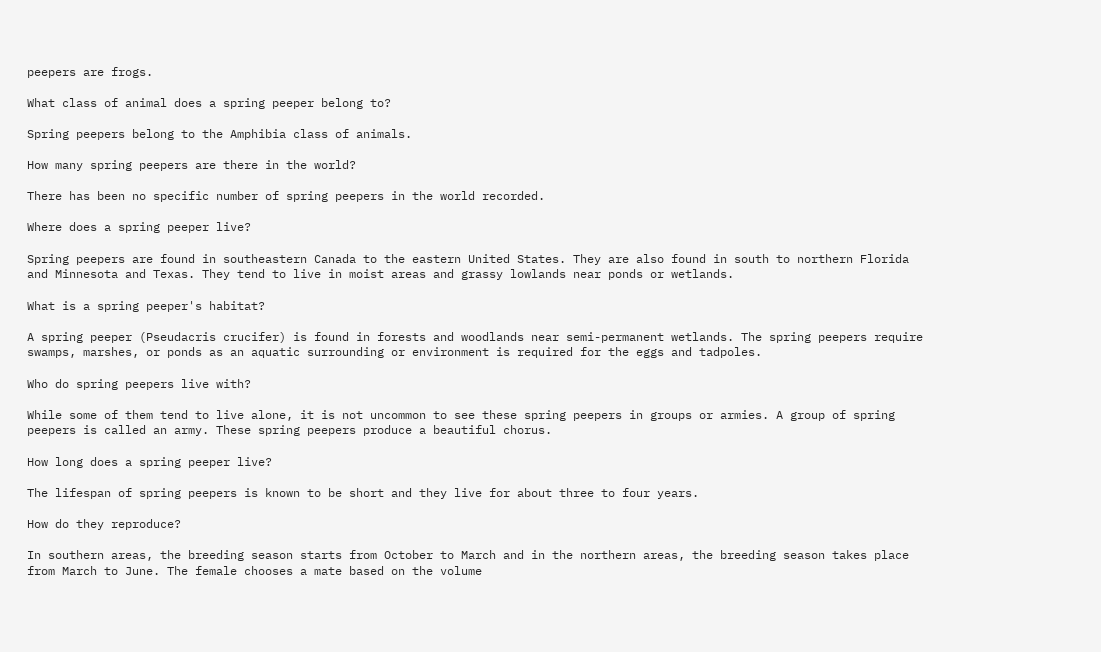peepers are frogs.

What class of animal does a spring peeper belong to?

Spring peepers belong to the Amphibia class of animals.

How many spring peepers are there in the world?

There has been no specific number of spring peepers in the world recorded.

Where does a spring peeper live?

Spring peepers are found in southeastern Canada to the eastern United States. They are also found in south to northern Florida and Minnesota and Texas. They tend to live in moist areas and grassy lowlands near ponds or wetlands.

What is a spring peeper's habitat?

A spring peeper (Pseudacris crucifer) is found in forests and woodlands near semi-permanent wetlands. The spring peepers require swamps, marshes, or ponds as an aquatic surrounding or environment is required for the eggs and tadpoles.

Who do spring peepers live with?

While some of them tend to live alone, it is not uncommon to see these spring peepers in groups or armies. A group of spring peepers is called an army. These spring peepers produce a beautiful chorus.

How long does a spring peeper live?

The lifespan of spring peepers is known to be short and they live for about three to four years.

How do they reproduce?

In southern areas, the breeding season starts from October to March and in the northern areas, the breeding season takes place from March to June. The female chooses a mate based on the volume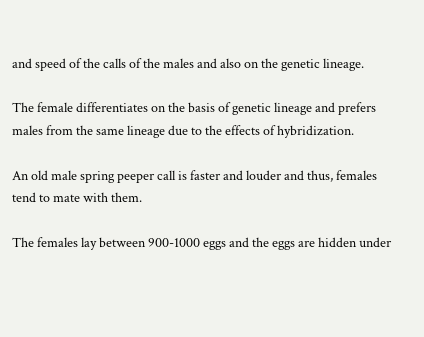and speed of the calls of the males and also on the genetic lineage.

The female differentiates on the basis of genetic lineage and prefers males from the same lineage due to the effects of hybridization.

An old male spring peeper call is faster and louder and thus, females tend to mate with them.

The females lay between 900-1000 eggs and the eggs are hidden under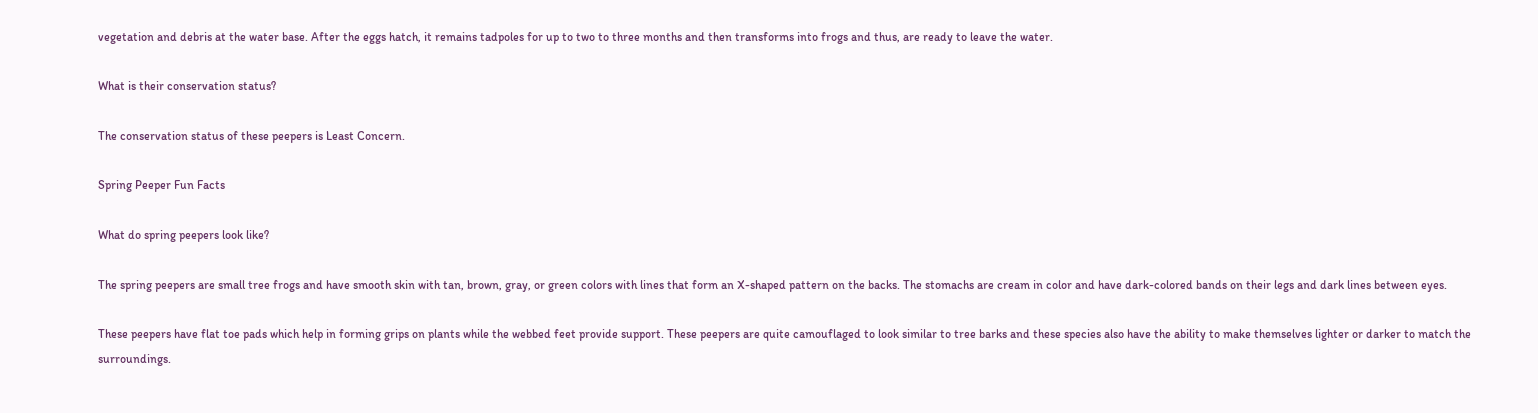vegetation and debris at the water base. After the eggs hatch, it remains tadpoles for up to two to three months and then transforms into frogs and thus, are ready to leave the water.

What is their conservation status?

The conservation status of these peepers is Least Concern.

Spring Peeper Fun Facts

What do spring peepers look like?

The spring peepers are small tree frogs and have smooth skin with tan, brown, gray, or green colors with lines that form an X-shaped pattern on the backs. The stomachs are cream in color and have dark-colored bands on their legs and dark lines between eyes.

These peepers have flat toe pads which help in forming grips on plants while the webbed feet provide support. These peepers are quite camouflaged to look similar to tree barks and these species also have the ability to make themselves lighter or darker to match the surroundings.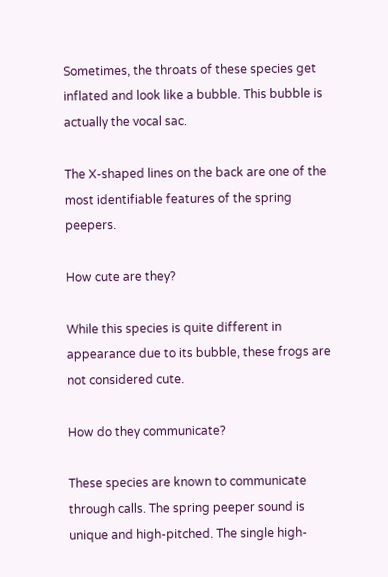Sometimes, the throats of these species get inflated and look like a bubble. This bubble is actually the vocal sac.

The X-shaped lines on the back are one of the most identifiable features of the spring peepers.

How cute are they?

While this species is quite different in appearance due to its bubble, these frogs are not considered cute.

How do they communicate?

These species are known to communicate through calls. The spring peeper sound is unique and high-pitched. The single high-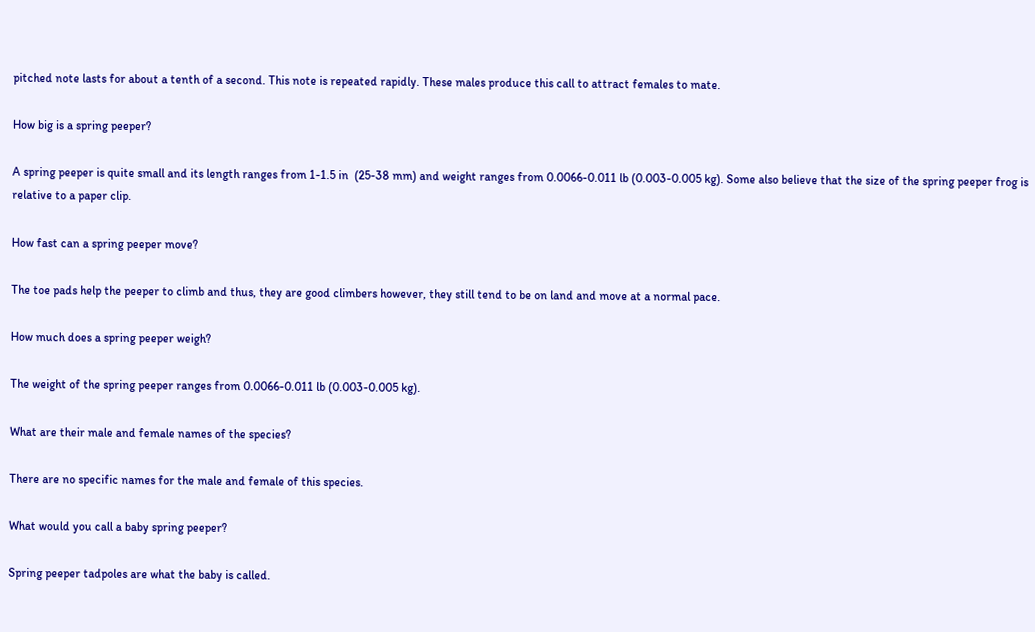pitched note lasts for about a tenth of a second. This note is repeated rapidly. These males produce this call to attract females to mate.

How big is a spring peeper?

A spring peeper is quite small and its length ranges from 1-1.5 in  (25-38 mm) and weight ranges from 0.0066-0.011 lb (0.003-0.005 kg). Some also believe that the size of the spring peeper frog is relative to a paper clip.

How fast can a spring peeper move?

The toe pads help the peeper to climb and thus, they are good climbers however, they still tend to be on land and move at a normal pace.

How much does a spring peeper weigh?

The weight of the spring peeper ranges from 0.0066-0.011 lb (0.003-0.005 kg).

What are their male and female names of the species?

There are no specific names for the male and female of this species.

What would you call a baby spring peeper?

Spring peeper tadpoles are what the baby is called.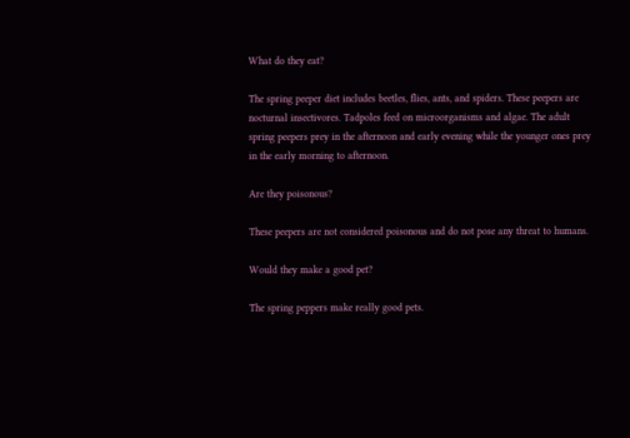What do they eat?

The spring peeper diet includes beetles, flies, ants, and spiders. These peepers are nocturnal insectivores. Tadpoles feed on microorganisms and algae. The adult spring peepers prey in the afternoon and early evening while the younger ones prey in the early morning to afternoon.

Are they poisonous?

These peepers are not considered poisonous and do not pose any threat to humans.

Would they make a good pet?

The spring peppers make really good pets.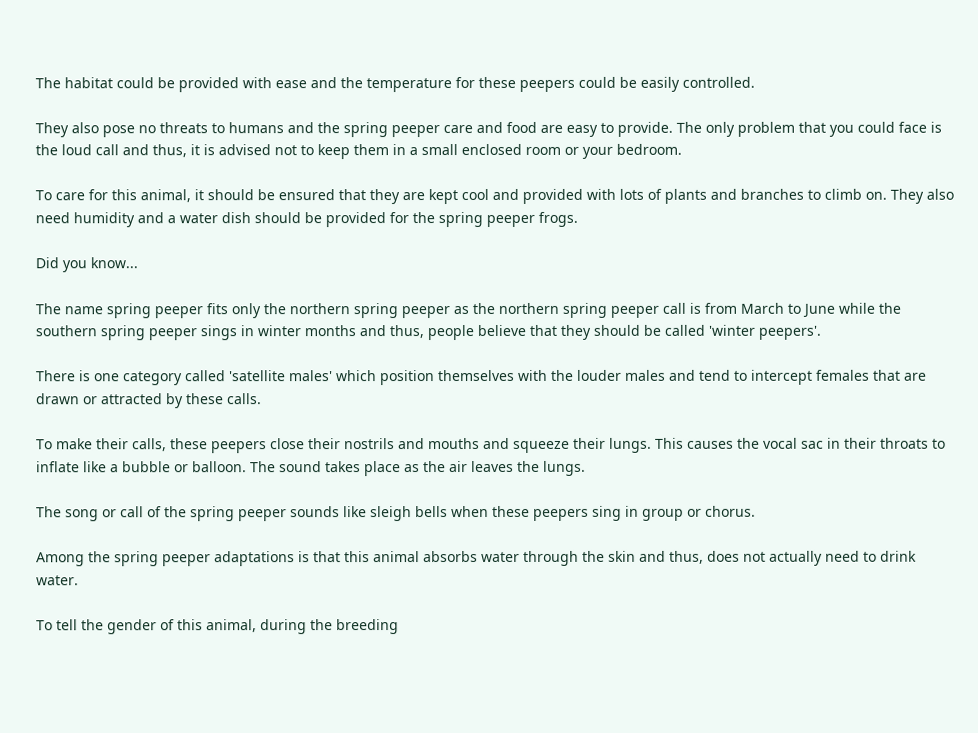The habitat could be provided with ease and the temperature for these peepers could be easily controlled.

They also pose no threats to humans and the spring peeper care and food are easy to provide. The only problem that you could face is the loud call and thus, it is advised not to keep them in a small enclosed room or your bedroom.

To care for this animal, it should be ensured that they are kept cool and provided with lots of plants and branches to climb on. They also need humidity and a water dish should be provided for the spring peeper frogs.

Did you know...

The name spring peeper fits only the northern spring peeper as the northern spring peeper call is from March to June while the southern spring peeper sings in winter months and thus, people believe that they should be called 'winter peepers'.

There is one category called 'satellite males' which position themselves with the louder males and tend to intercept females that are drawn or attracted by these calls.

To make their calls, these peepers close their nostrils and mouths and squeeze their lungs. This causes the vocal sac in their throats to inflate like a bubble or balloon. The sound takes place as the air leaves the lungs.

The song or call of the spring peeper sounds like sleigh bells when these peepers sing in group or chorus.

Among the spring peeper adaptations is that this animal absorbs water through the skin and thus, does not actually need to drink water.

To tell the gender of this animal, during the breeding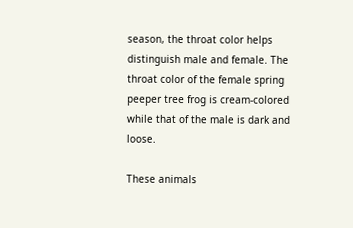season, the throat color helps distinguish male and female. The throat color of the female spring peeper tree frog is cream-colored while that of the male is dark and loose.

These animals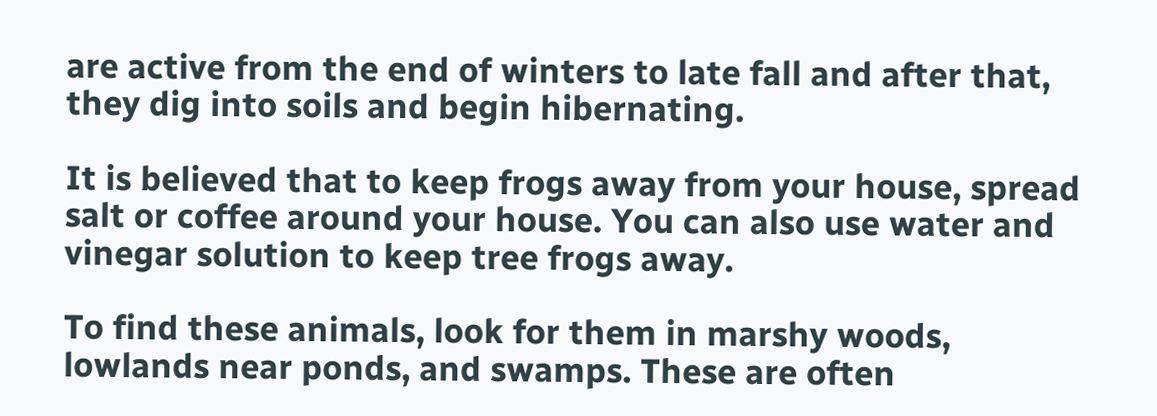are active from the end of winters to late fall and after that, they dig into soils and begin hibernating.

It is believed that to keep frogs away from your house, spread salt or coffee around your house. You can also use water and vinegar solution to keep tree frogs away.

To find these animals, look for them in marshy woods, lowlands near ponds, and swamps. These are often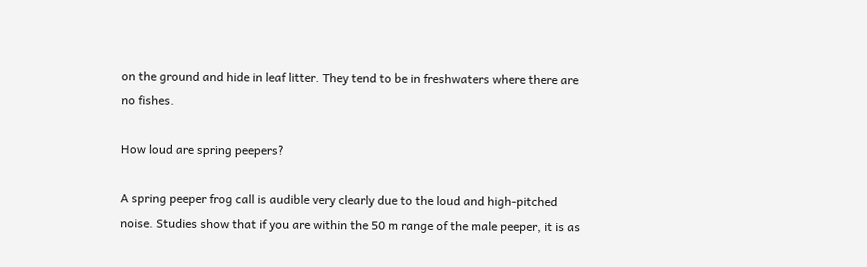on the ground and hide in leaf litter. They tend to be in freshwaters where there are no fishes.

How loud are spring peepers?

A spring peeper frog call is audible very clearly due to the loud and high-pitched noise. Studies show that if you are within the 50 m range of the male peeper, it is as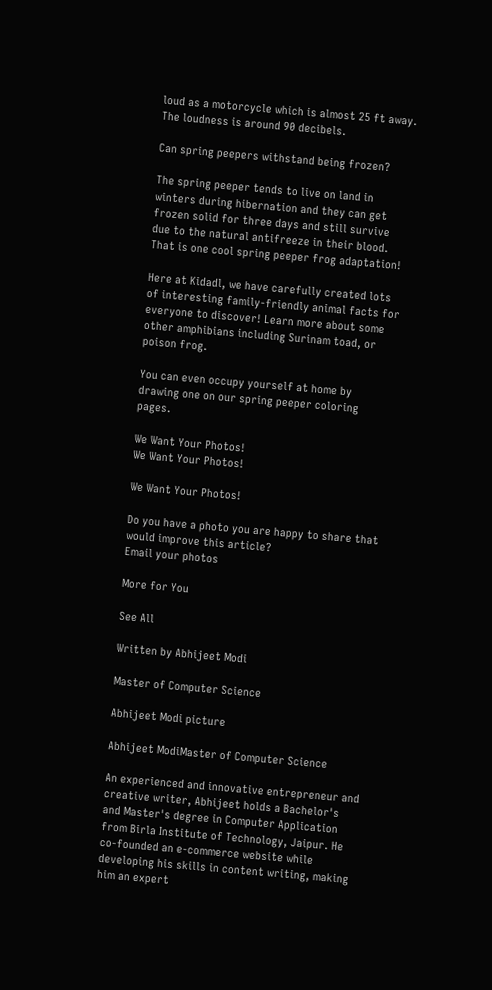loud as a motorcycle which is almost 25 ft away. The loudness is around 90 decibels.

Can spring peepers withstand being frozen?

The spring peeper tends to live on land in winters during hibernation and they can get frozen solid for three days and still survive due to the natural antifreeze in their blood. That is one cool spring peeper frog adaptation!

Here at Kidadl, we have carefully created lots of interesting family-friendly animal facts for everyone to discover! Learn more about some other amphibians including Surinam toad, or poison frog.

You can even occupy yourself at home by drawing one on our spring peeper coloring pages.

We Want Your Photos!
We Want Your Photos!

We Want Your Photos!

Do you have a photo you are happy to share that would improve this article?
Email your photos

More for You

See All

Written by Abhijeet Modi

Master of Computer Science

Abhijeet Modi picture

Abhijeet ModiMaster of Computer Science

An experienced and innovative entrepreneur and creative writer, Abhijeet holds a Bachelor's and Master's degree in Computer Application from Birla Institute of Technology, Jaipur. He co-founded an e-commerce website while developing his skills in content writing, making him an expert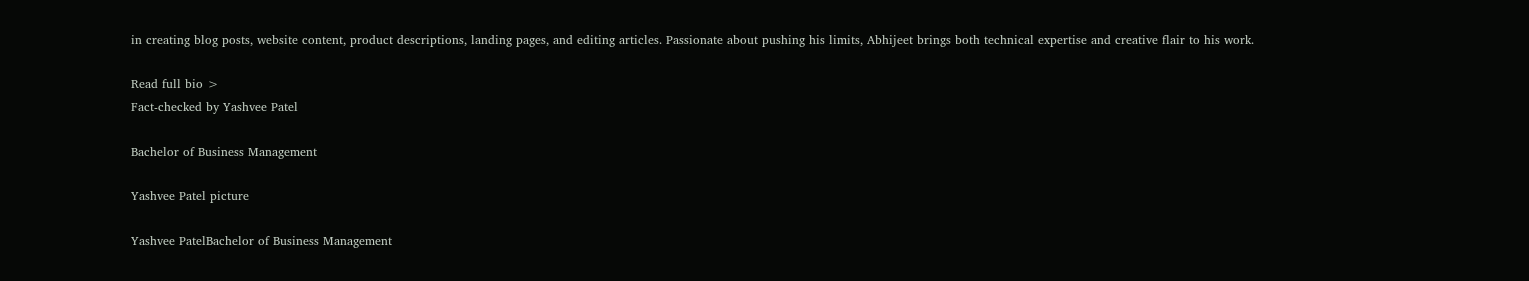in creating blog posts, website content, product descriptions, landing pages, and editing articles. Passionate about pushing his limits, Abhijeet brings both technical expertise and creative flair to his work.

Read full bio >
Fact-checked by Yashvee Patel

Bachelor of Business Management

Yashvee Patel picture

Yashvee PatelBachelor of Business Management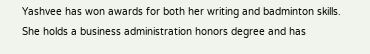Yashvee has won awards for both her writing and badminton skills. She holds a business administration honors degree and has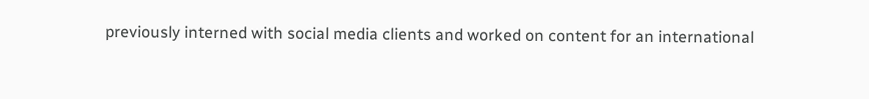previously interned with social media clients and worked on content for an international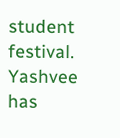student festival. Yashvee has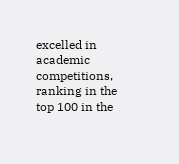excelled in academic competitions, ranking in the top 100 in the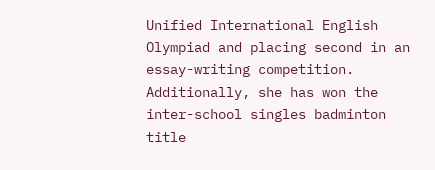Unified International English Olympiad and placing second in an essay-writing competition. Additionally, she has won the inter-school singles badminton title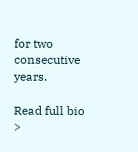for two consecutive years.

Read full bio >